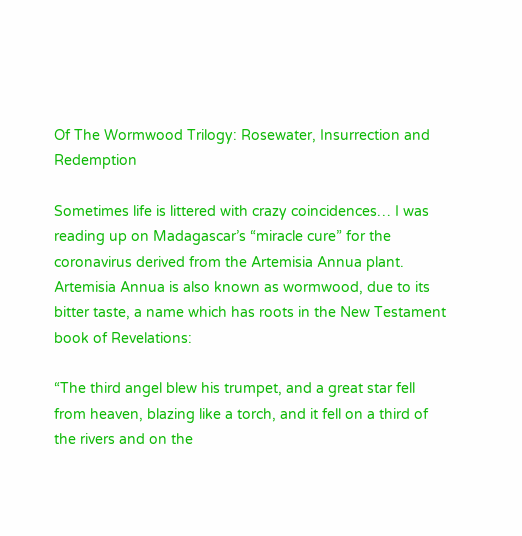Of The Wormwood Trilogy: Rosewater, Insurrection and Redemption

Sometimes life is littered with crazy coincidences… I was reading up on Madagascar’s “miracle cure” for the coronavirus derived from the Artemisia Annua plant. Artemisia Annua is also known as wormwood, due to its bitter taste, a name which has roots in the New Testament book of Revelations:

“The third angel blew his trumpet, and a great star fell from heaven, blazing like a torch, and it fell on a third of the rivers and on the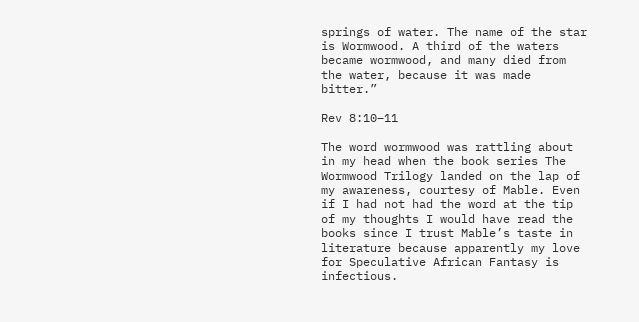springs of water. The name of the star is Wormwood. A third of the waters became wormwood, and many died from the water, because it was made bitter.”

Rev 8:10–11

The word wormwood was rattling about in my head when the book series The Wormwood Trilogy landed on the lap of my awareness, courtesy of Mable. Even if I had not had the word at the tip of my thoughts I would have read the books since I trust Mable’s taste in literature because apparently my love for Speculative African Fantasy is infectious.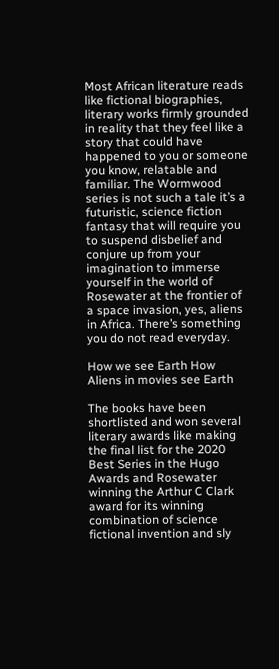Most African literature reads like fictional biographies, literary works firmly grounded in reality that they feel like a story that could have happened to you or someone you know, relatable and familiar. The Wormwood series is not such a tale it’s a futuristic, science fiction fantasy that will require you to suspend disbelief and conjure up from your imagination to immerse yourself in the world of Rosewater at the frontier of a space invasion, yes, aliens in Africa. There’s something you do not read everyday.

How we see Earth How Aliens in movies see Earth

The books have been shortlisted and won several literary awards like making the final list for the 2020 Best Series in the Hugo Awards and Rosewater winning the Arthur C Clark award for its winning combination of science fictional invention and sly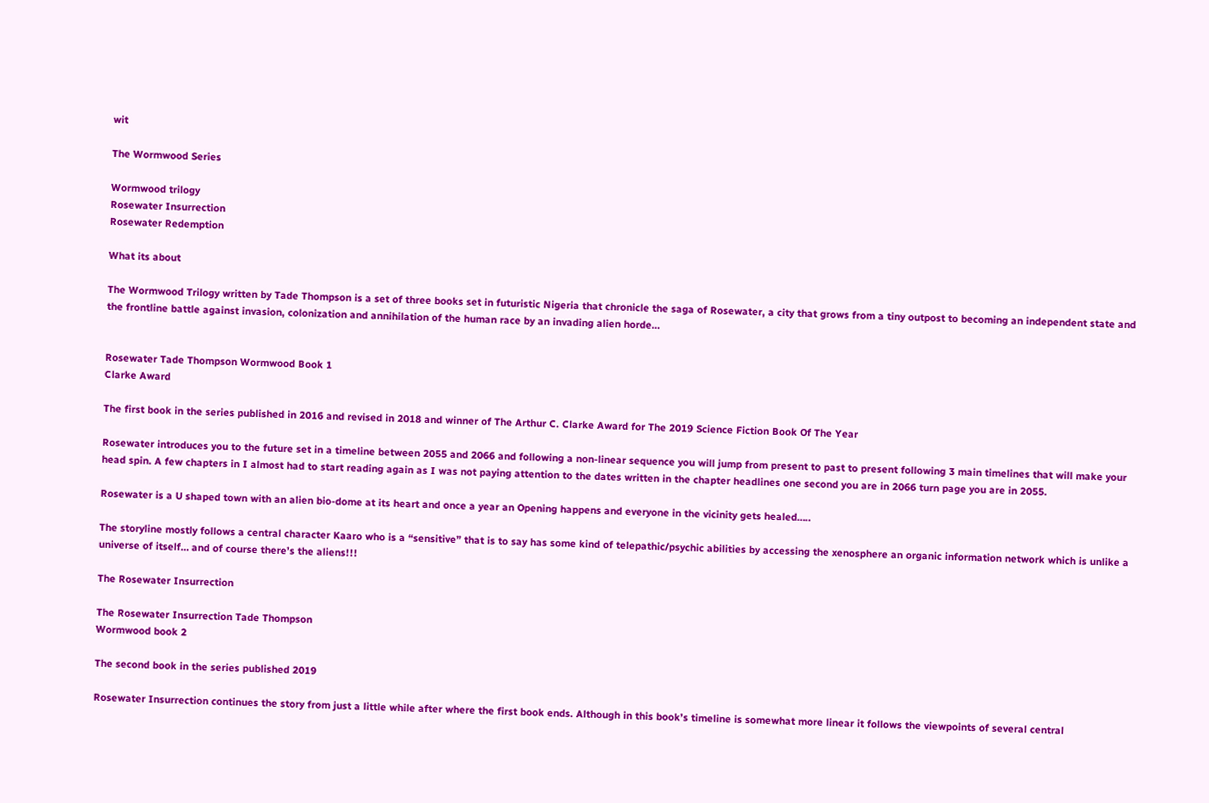wit

The Wormwood Series

Wormwood trilogy
Rosewater Insurrection
Rosewater Redemption

What its about

The Wormwood Trilogy written by Tade Thompson is a set of three books set in futuristic Nigeria that chronicle the saga of Rosewater, a city that grows from a tiny outpost to becoming an independent state and the frontline battle against invasion, colonization and annihilation of the human race by an invading alien horde…


Rosewater Tade Thompson Wormwood Book 1
Clarke Award

The first book in the series published in 2016 and revised in 2018 and winner of The Arthur C. Clarke Award for The 2019 Science Fiction Book Of The Year

Rosewater introduces you to the future set in a timeline between 2055 and 2066 and following a non-linear sequence you will jump from present to past to present following 3 main timelines that will make your head spin. A few chapters in I almost had to start reading again as I was not paying attention to the dates written in the chapter headlines one second you are in 2066 turn page you are in 2055.

Rosewater is a U shaped town with an alien bio-dome at its heart and once a year an Opening happens and everyone in the vicinity gets healed…..

The storyline mostly follows a central character Kaaro who is a “sensitive” that is to say has some kind of telepathic/psychic abilities by accessing the xenosphere an organic information network which is unlike a universe of itself… and of course there’s the aliens!!!

The Rosewater Insurrection

The Rosewater Insurrection Tade Thompson
Wormwood book 2

The second book in the series published 2019

Rosewater Insurrection continues the story from just a little while after where the first book ends. Although in this book’s timeline is somewhat more linear it follows the viewpoints of several central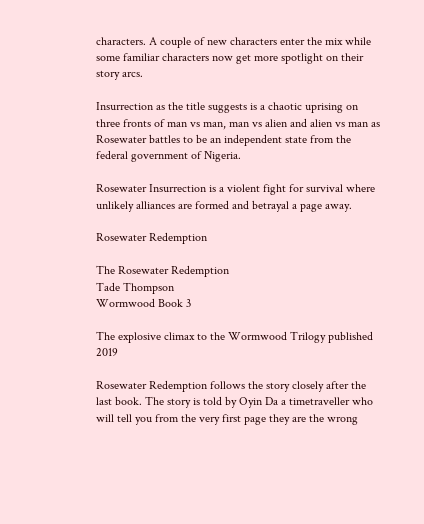characters. A couple of new characters enter the mix while some familiar characters now get more spotlight on their story arcs.

Insurrection as the title suggests is a chaotic uprising on three fronts of man vs man, man vs alien and alien vs man as Rosewater battles to be an independent state from the federal government of Nigeria.

Rosewater Insurrection is a violent fight for survival where unlikely alliances are formed and betrayal a page away.

Rosewater Redemption

The Rosewater Redemption
Tade Thompson
Wormwood Book 3

The explosive climax to the Wormwood Trilogy published 2019

Rosewater Redemption follows the story closely after the last book. The story is told by Oyin Da a timetraveller who will tell you from the very first page they are the wrong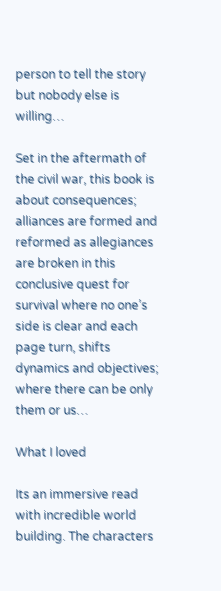person to tell the story but nobody else is willing…

Set in the aftermath of the civil war, this book is about consequences; alliances are formed and reformed as allegiances are broken in this conclusive quest for survival where no one’s side is clear and each page turn, shifts dynamics and objectives; where there can be only them or us…

What I loved

Its an immersive read with incredible world building. The characters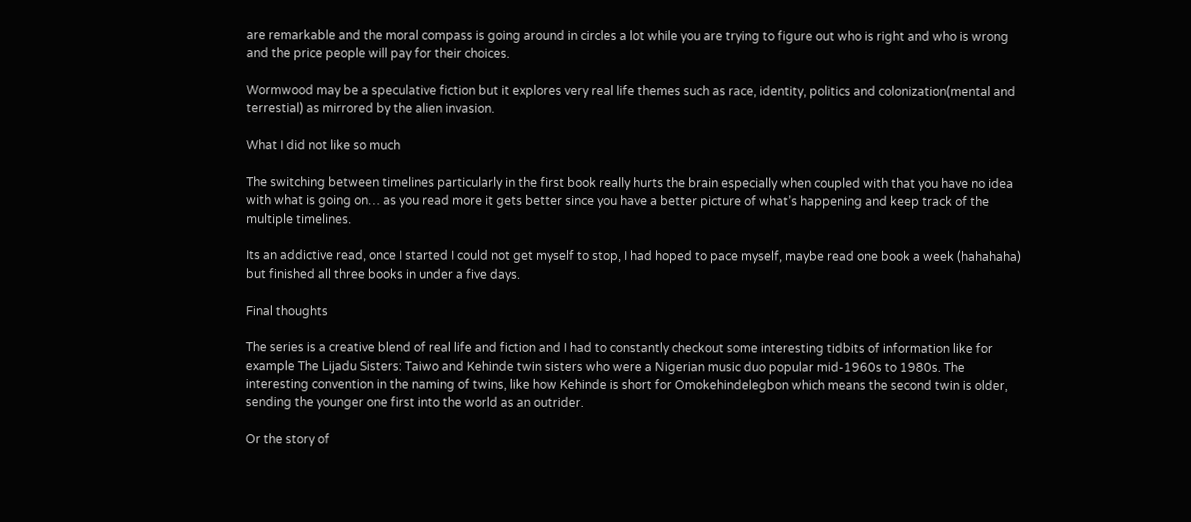are remarkable and the moral compass is going around in circles a lot while you are trying to figure out who is right and who is wrong and the price people will pay for their choices.

Wormwood may be a speculative fiction but it explores very real life themes such as race, identity, politics and colonization(mental and terrestial) as mirrored by the alien invasion.

What I did not like so much

The switching between timelines particularly in the first book really hurts the brain especially when coupled with that you have no idea with what is going on… as you read more it gets better since you have a better picture of what’s happening and keep track of the multiple timelines.

Its an addictive read, once I started I could not get myself to stop, I had hoped to pace myself, maybe read one book a week (hahahaha) but finished all three books in under a five days.

Final thoughts

The series is a creative blend of real life and fiction and I had to constantly checkout some interesting tidbits of information like for example The Lijadu Sisters: Taiwo and Kehinde twin sisters who were a Nigerian music duo popular mid-1960s to 1980s. The interesting convention in the naming of twins, like how Kehinde is short for Omokehindelegbon which means the second twin is older, sending the younger one first into the world as an outrider.

Or the story of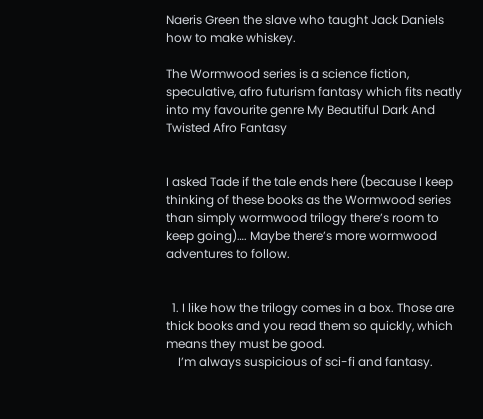Naeris Green the slave who taught Jack Daniels how to make whiskey.

The Wormwood series is a science fiction, speculative, afro futurism fantasy which fits neatly into my favourite genre My Beautiful Dark And Twisted Afro Fantasy


I asked Tade if the tale ends here (because I keep thinking of these books as the Wormwood series than simply wormwood trilogy there’s room to keep going)…. Maybe there’s more wormwood adventures to follow.


  1. I like how the trilogy comes in a box. Those are thick books and you read them so quickly, which means they must be good.
    I’m always suspicious of sci-fi and fantasy.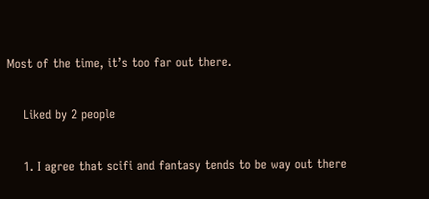Most of the time, it’s too far out there.

    Liked by 2 people

    1. I agree that scifi and fantasy tends to be way out there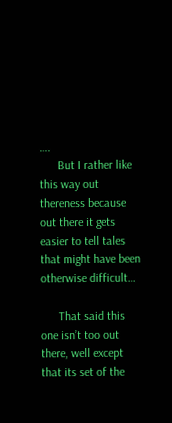….
      But I rather like this way out thereness because out there it gets easier to tell tales that might have been otherwise difficult…

      That said this one isn’t too out there, well except that its set of the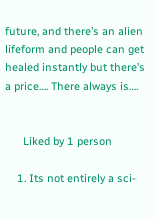future, and there’s an alien lifeform and people can get healed instantly but there’s a price…. There always is….


      Liked by 1 person

    1. Its not entirely a sci-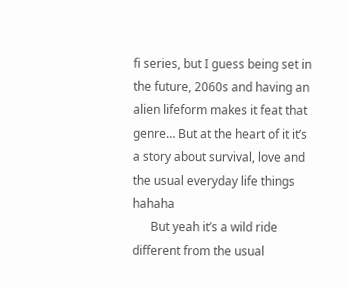fi series, but I guess being set in the future, 2060s and having an alien lifeform makes it feat that genre… But at the heart of it it’s a story about survival, love and the usual everyday life things hahaha
      But yeah it’s a wild ride different from the usual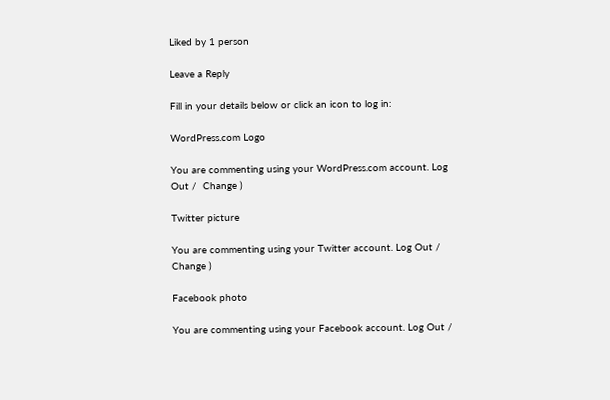Liked by 1 person

Leave a Reply

Fill in your details below or click an icon to log in:

WordPress.com Logo

You are commenting using your WordPress.com account. Log Out /  Change )

Twitter picture

You are commenting using your Twitter account. Log Out /  Change )

Facebook photo

You are commenting using your Facebook account. Log Out /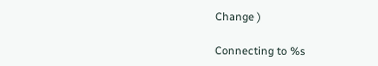Change )

Connecting to %s